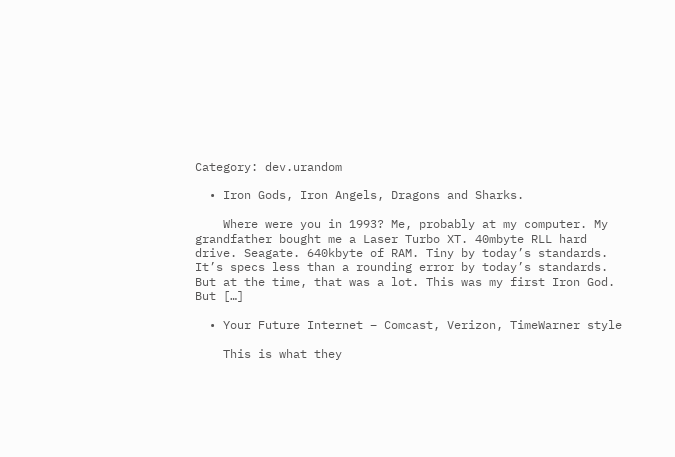Category: dev.urandom

  • Iron Gods, Iron Angels, Dragons and Sharks.

    Where were you in 1993? Me, probably at my computer. My grandfather bought me a Laser Turbo XT. 40mbyte RLL hard drive. Seagate. 640kbyte of RAM. Tiny by today’s standards. It’s specs less than a rounding error by today’s standards. But at the time, that was a lot. This was my first Iron God. But […]

  • Your Future Internet – Comcast, Verizon, TimeWarner style

    This is what they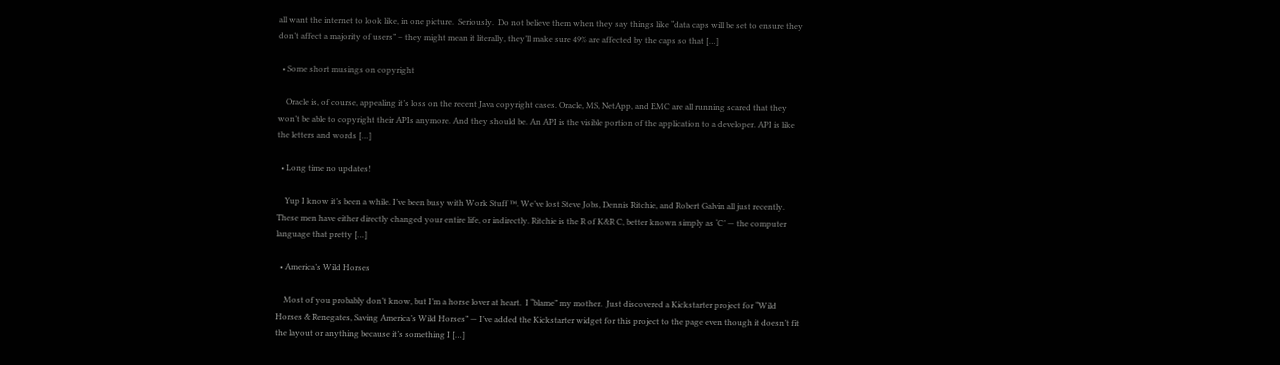all want the internet to look like, in one picture.  Seriously.  Do not believe them when they say things like “data caps will be set to ensure they don’t affect a majority of users” – they might mean it literally, they’ll make sure 49% are affected by the caps so that […]

  • Some short musings on copyright

    Oracle is, of course, appealing it’s loss on the recent Java copyright cases. Oracle, MS, NetApp, and EMC are all running scared that they won’t be able to copyright their APIs anymore. And they should be. An API is the visible portion of the application to a developer. API is like the letters and words […]

  • Long time no updates!

    Yup I know it’s been a while. I’ve been busy with Work Stuff ™. We’ve lost Steve Jobs, Dennis Ritchie, and Robert Galvin all just recently. These men have either directly changed your entire life, or indirectly. Ritchie is the R of K&R C, better known simply as ‘C’ — the computer language that pretty […]

  • America’s Wild Horses

    Most of you probably don’t know, but I’m a horse lover at heart.  I “blame” my mother.  Just discovered a Kickstarter project for “Wild Horses & Renegates, Saving America’s Wild Horses” — I’ve added the Kickstarter widget for this project to the page even though it doesn’t fit the layout or anything because it’s something I […]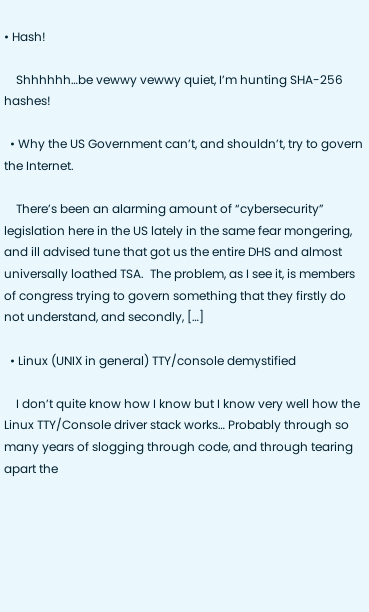• Hash!

    Shhhhhh…be vewwy vewwy quiet, I’m hunting SHA-256 hashes!

  • Why the US Government can’t, and shouldn’t, try to govern the Internet.

    There’s been an alarming amount of “cybersecurity” legislation here in the US lately in the same fear mongering, and ill advised tune that got us the entire DHS and almost universally loathed TSA.  The problem, as I see it, is members of congress trying to govern something that they firstly do not understand, and secondly, […]

  • Linux (UNIX in general) TTY/console demystified

    I don’t quite know how I know but I know very well how the Linux TTY/Console driver stack works… Probably through so many years of slogging through code, and through tearing apart the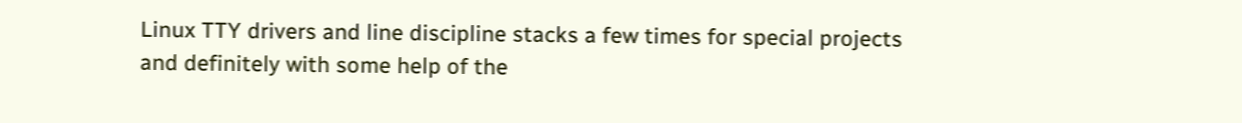Linux TTY drivers and line discipline stacks a few times for special projects and definitely with some help of the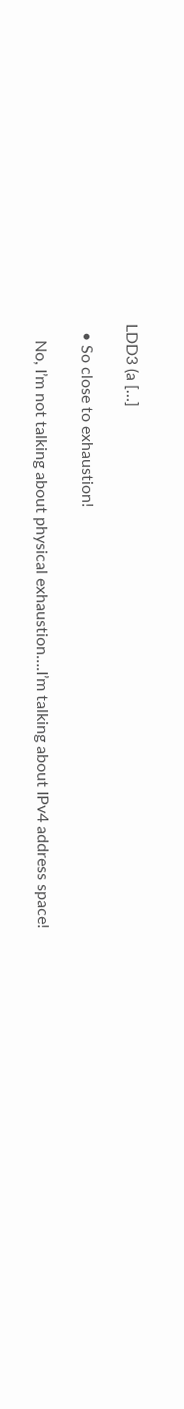LDD3 (a […]

  • So close to exhaustion!

    No, I’m not talking about physical exhaustion….I’m talking about IPv4 address space!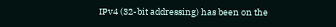IPv4 (32-bit addressing) has been on the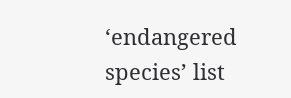‘endangered species’ list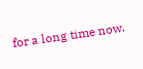for a long time now.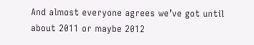And almost everyone agrees we’ve got until about 2011 or maybe 2012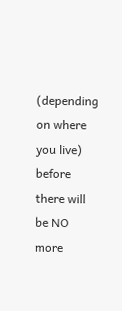(depending on where you live) before there will be NO more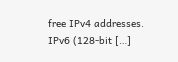free IPv4 addresses.  IPv6 (128-bit […]